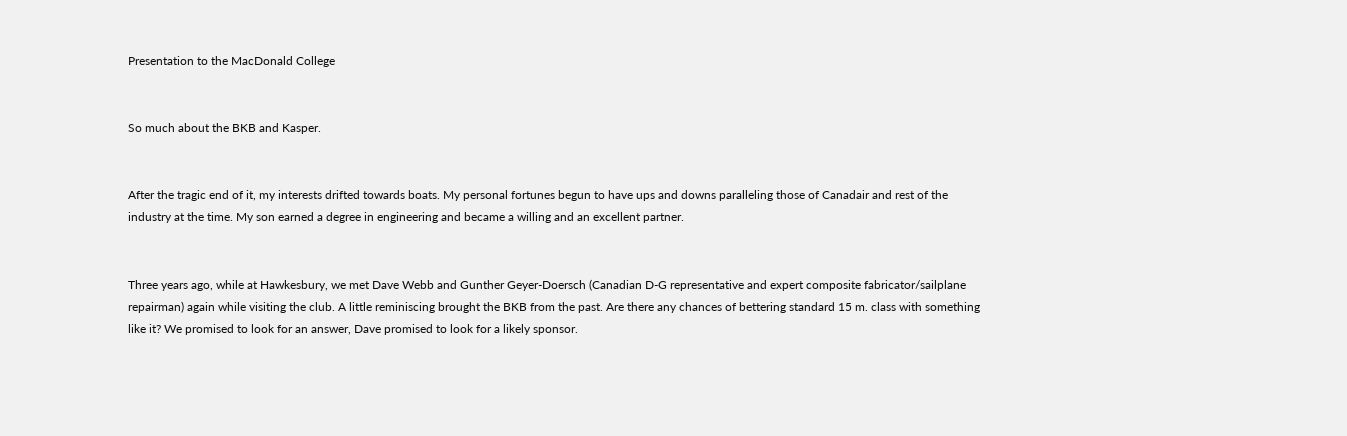Presentation to the MacDonald College


So much about the BKB and Kasper.


After the tragic end of it, my interests drifted towards boats. My personal fortunes begun to have ups and downs paralleling those of Canadair and rest of the industry at the time. My son earned a degree in engineering and became a willing and an excellent partner.


Three years ago, while at Hawkesbury, we met Dave Webb and Gunther Geyer-Doersch (Canadian D-G representative and expert composite fabricator/sailplane repairman) again while visiting the club. A little reminiscing brought the BKB from the past. Are there any chances of bettering standard 15 m. class with something like it? We promised to look for an answer, Dave promised to look for a likely sponsor.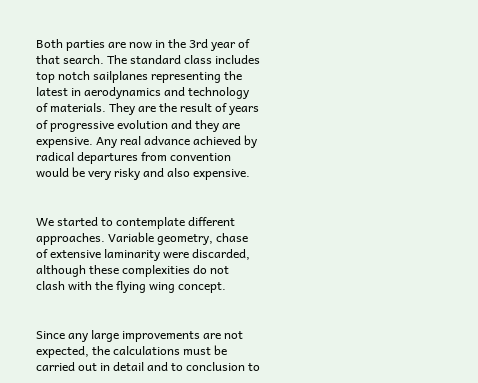Both parties are now in the 3rd year of that search. The standard class includes top notch sailplanes representing the latest in aerodynamics and technology of materials. They are the result of years of progressive evolution and they are expensive. Any real advance achieved by radical departures from convention would be very risky and also expensive.


We started to contemplate different approaches. Variable geometry, chase of extensive laminarity were discarded, although these complexities do not clash with the flying wing concept.


Since any large improvements are not expected, the calculations must be carried out in detail and to conclusion to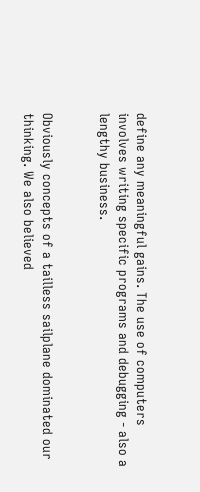define any meaningful gains. The use of computers involves writing specific programs and debugging - also a lengthy business.


Obviously concepts of a tailless sailplane dominated our thinking. We also believed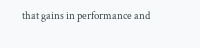that gains in performance and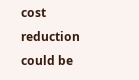cost reduction could be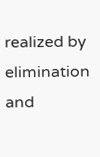realized by elimination and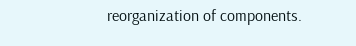reorganization of components.